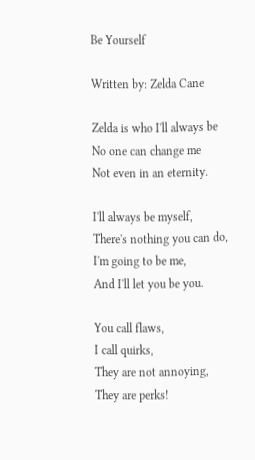Be Yourself

Written by: Zelda Cane

Zelda is who I'll always be
No one can change me
Not even in an eternity.

I'll always be myself,
There's nothing you can do,
I'm going to be me,
And I'll let you be you.

You call flaws,
I call quirks,
They are not annoying,
They are perks!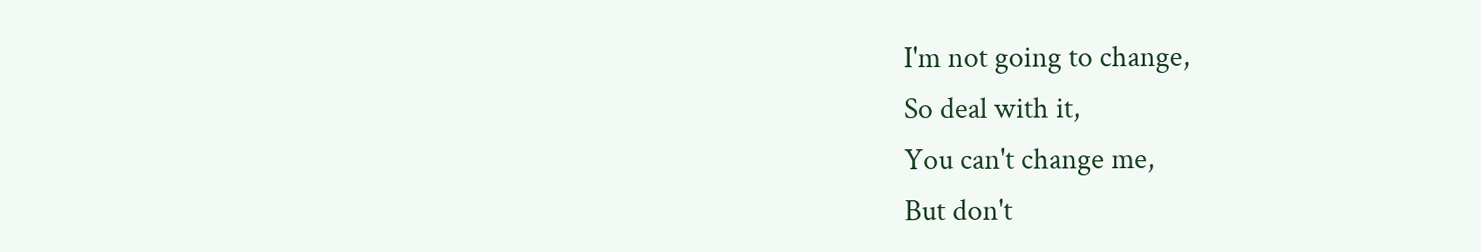I'm not going to change,
So deal with it,
You can't change me,
But don't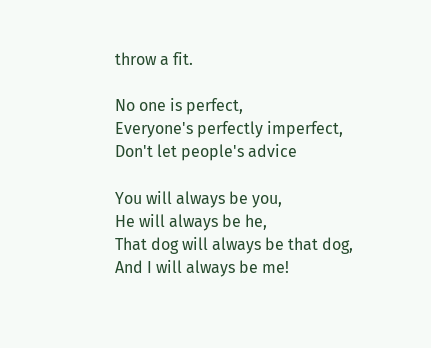throw a fit.

No one is perfect,
Everyone's perfectly imperfect,
Don't let people's advice

You will always be you,
He will always be he,
That dog will always be that dog,
And I will always be me!